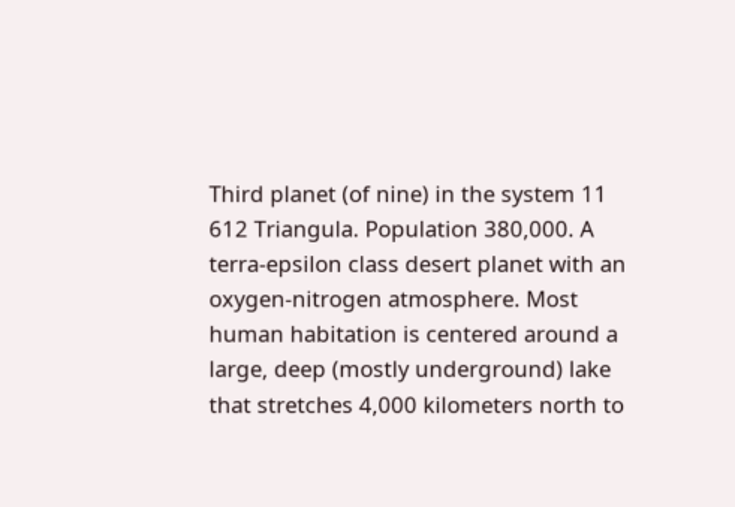Third planet (of nine) in the system 11 612 Triangula. Population 380,000. A terra-epsilon class desert planet with an oxygen-nitrogen atmosphere. Most human habitation is centered around a large, deep (mostly underground) lake that stretches 4,000 kilometers north to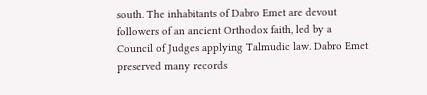south. The inhabitants of Dabro Emet are devout followers of an ancient Orthodox faith, led by a Council of Judges applying Talmudic law. Dabro Emet preserved many records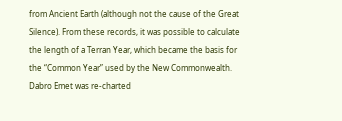from Ancient Earth (although not the cause of the Great Silence). From these records, it was possible to calculate the length of a Terran Year, which became the basis for the “Common Year” used by the New Commonwealth. Dabro Emet was re-charted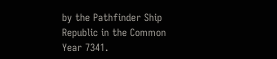by the Pathfinder Ship Republic in the Common Year 7341.